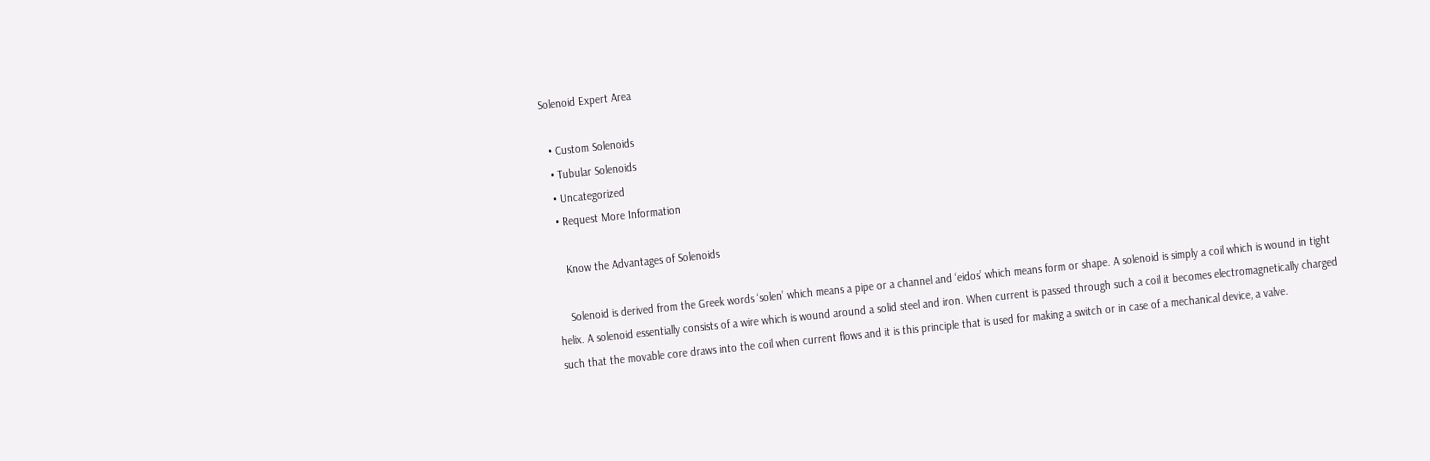Solenoid Expert Area

  • Custom Solenoids
  • Tubular Solenoids
  • Uncategorized
  • Request More Information

    Know the Advantages of Solenoids

    Solenoid is derived from the Greek words ‘solen’ which means a pipe or a channel and ‘eidos’ which means form or shape. A solenoid is simply a coil which is wound in tight helix. A solenoid essentially consists of a wire which is wound around a solid steel and iron. When current is passed through such a coil it becomes electromagnetically charged such that the movable core draws into the coil when current flows and it is this principle that is used for making a switch or in case of a mechanical device, a valve.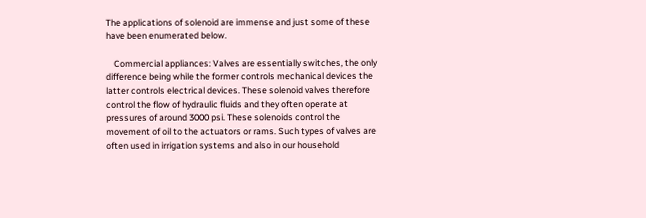The applications of solenoid are immense and just some of these have been enumerated below.

    Commercial appliances: Valves are essentially switches, the only difference being while the former controls mechanical devices the latter controls electrical devices. These solenoid valves therefore control the flow of hydraulic fluids and they often operate at pressures of around 3000 psi. These solenoids control the movement of oil to the actuators or rams. Such types of valves are often used in irrigation systems and also in our household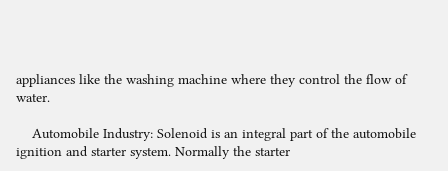appliances like the washing machine where they control the flow of water.

    Automobile Industry: Solenoid is an integral part of the automobile ignition and starter system. Normally the starter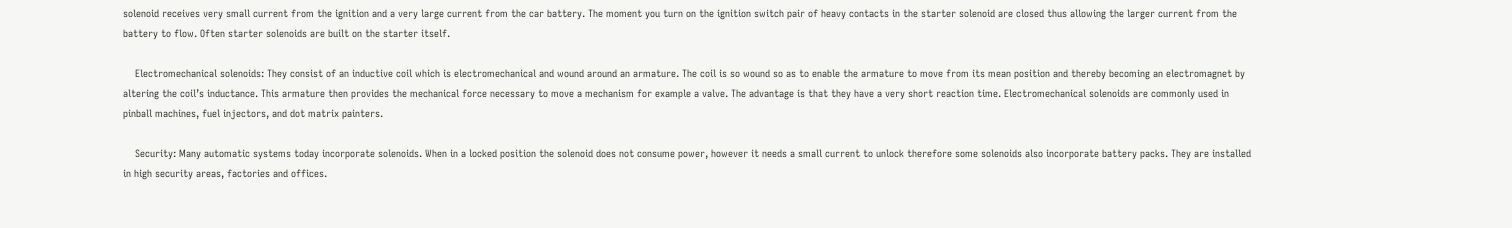solenoid receives very small current from the ignition and a very large current from the car battery. The moment you turn on the ignition switch pair of heavy contacts in the starter solenoid are closed thus allowing the larger current from the battery to flow. Often starter solenoids are built on the starter itself.

    Electromechanical solenoids: They consist of an inductive coil which is electromechanical and wound around an armature. The coil is so wound so as to enable the armature to move from its mean position and thereby becoming an electromagnet by altering the coil’s inductance. This armature then provides the mechanical force necessary to move a mechanism for example a valve. The advantage is that they have a very short reaction time. Electromechanical solenoids are commonly used in pinball machines, fuel injectors, and dot matrix painters.

    Security: Many automatic systems today incorporate solenoids. When in a locked position the solenoid does not consume power, however it needs a small current to unlock therefore some solenoids also incorporate battery packs. They are installed in high security areas, factories and offices.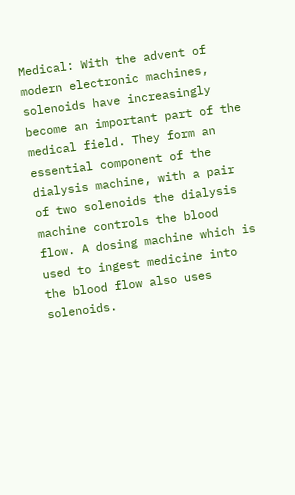Medical: With the advent of modern electronic machines, solenoids have increasingly become an important part of the medical field. They form an essential component of the dialysis machine, with a pair of two solenoids the dialysis machine controls the blood flow. A dosing machine which is used to ingest medicine into the blood flow also uses solenoids.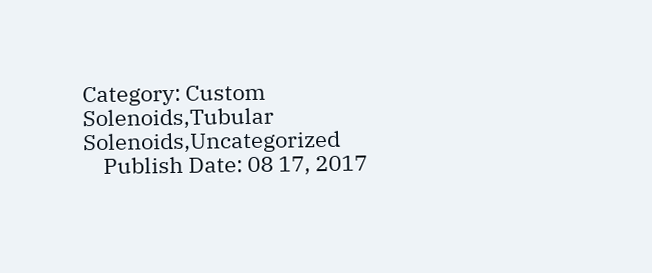Category: Custom Solenoids,Tubular Solenoids,Uncategorized
    Publish Date: 08 17, 2017